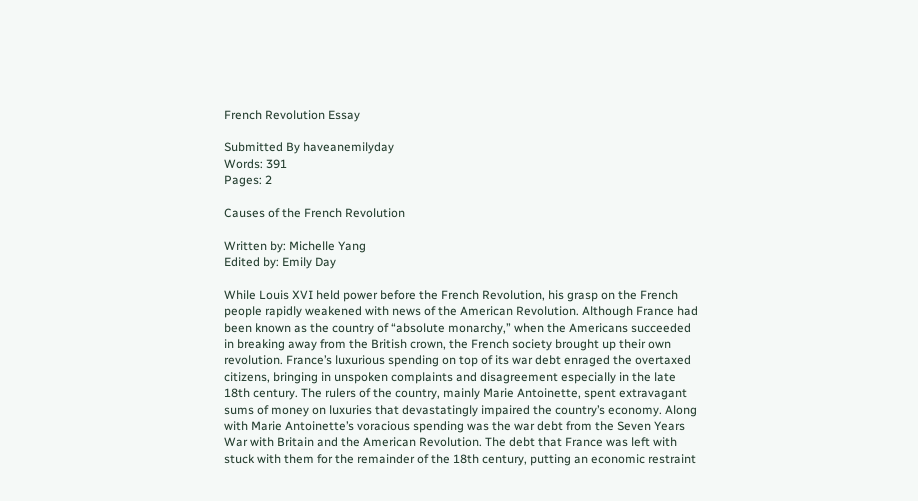French Revolution Essay

Submitted By haveanemilyday
Words: 391
Pages: 2

Causes of the French Revolution

Written by: Michelle Yang
Edited by: Emily Day

While Louis XVI held power before the French Revolution, his grasp on the French people rapidly weakened with news of the American Revolution. Although France had been known as the country of “absolute monarchy,” when the Americans succeeded in breaking away from the British crown, the French society brought up their own revolution. France’s luxurious spending on top of its war debt enraged the overtaxed citizens, bringing in unspoken complaints and disagreement especially in the late 18th century. The rulers of the country, mainly Marie Antoinette, spent extravagant sums of money on luxuries that devastatingly impaired the country’s economy. Along with Marie Antoinette’s voracious spending was the war debt from the Seven Years War with Britain and the American Revolution. The debt that France was left with stuck with them for the remainder of the 18th century, putting an economic restraint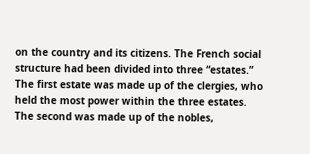on the country and its citizens. The French social structure had been divided into three “estates.” The first estate was made up of the clergies, who held the most power within the three estates. The second was made up of the nobles,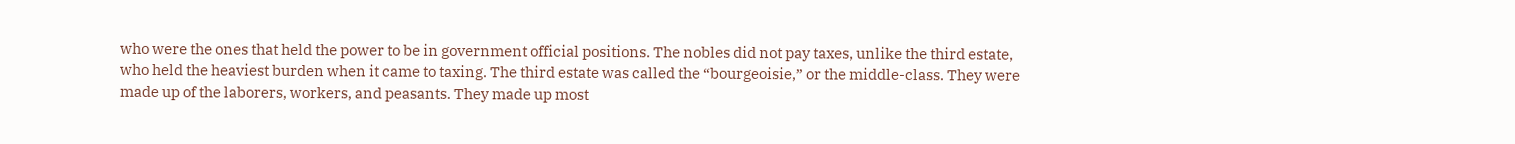who were the ones that held the power to be in government official positions. The nobles did not pay taxes, unlike the third estate, who held the heaviest burden when it came to taxing. The third estate was called the “bourgeoisie,” or the middle-class. They were made up of the laborers, workers, and peasants. They made up most